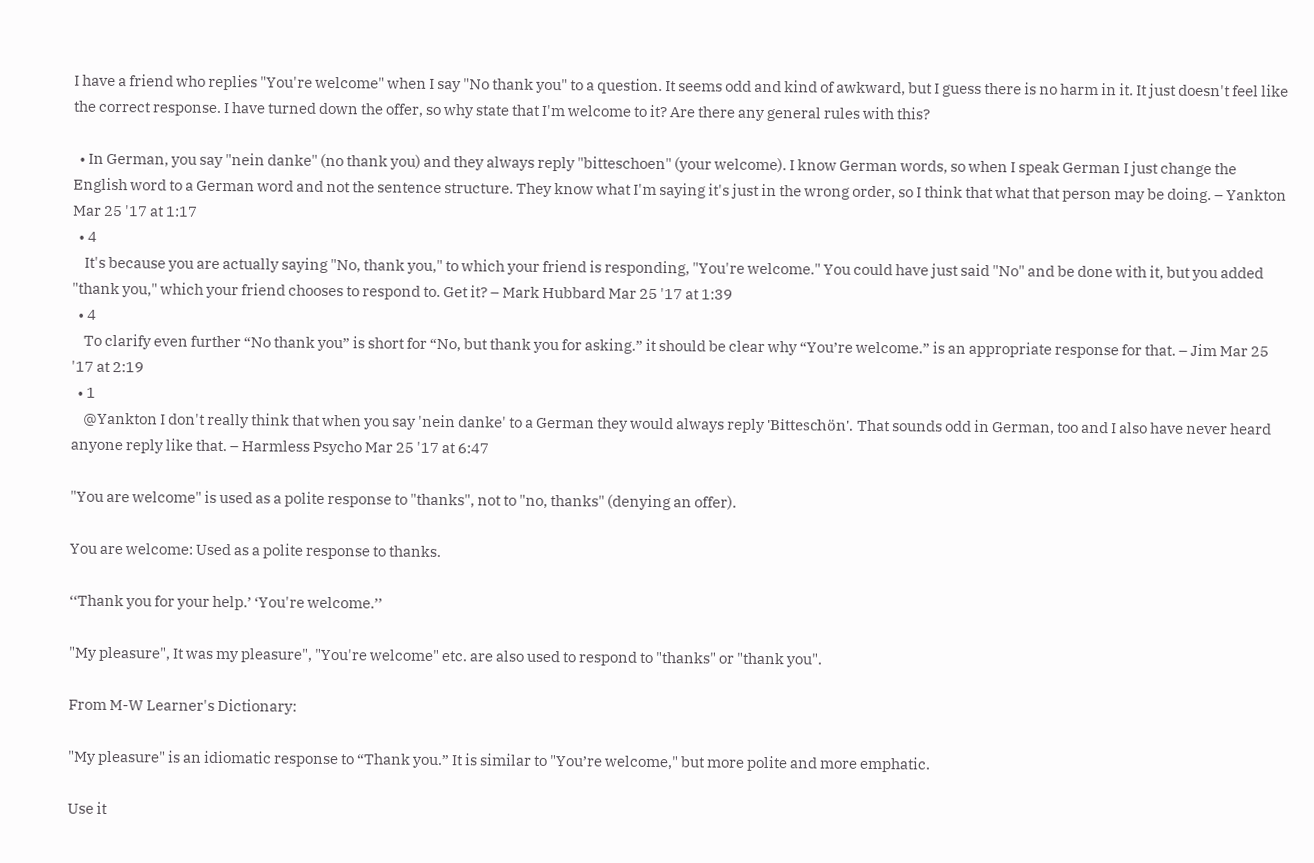I have a friend who replies "You're welcome" when I say "No thank you" to a question. It seems odd and kind of awkward, but I guess there is no harm in it. It just doesn't feel like the correct response. I have turned down the offer, so why state that I'm welcome to it? Are there any general rules with this?

  • In German, you say "nein danke" (no thank you) and they always reply "bitteschoen" (your welcome). I know German words, so when I speak German I just change the English word to a German word and not the sentence structure. They know what I'm saying it's just in the wrong order, so I think that what that person may be doing. – Yankton Mar 25 '17 at 1:17
  • 4
    It's because you are actually saying "No, thank you," to which your friend is responding, "You're welcome." You could have just said "No" and be done with it, but you added "thank you," which your friend chooses to respond to. Get it? – Mark Hubbard Mar 25 '17 at 1:39
  • 4
    To clarify even further “No thank you” is short for “No, but thank you for asking.” it should be clear why “You’re welcome.” is an appropriate response for that. – Jim Mar 25 '17 at 2:19
  • 1
    @Yankton I don't really think that when you say 'nein danke' to a German they would always reply 'Bitteschön'. That sounds odd in German, too and I also have never heard anyone reply like that. – Harmless Psycho Mar 25 '17 at 6:47

"You are welcome" is used as a polite response to "thanks", not to "no, thanks" (denying an offer).

You are welcome: Used as a polite response to thanks.

‘‘Thank you for your help.’ ‘You're welcome.’’

"My pleasure", It was my pleasure", "You're welcome" etc. are also used to respond to "thanks" or "thank you".

From M-W Learner's Dictionary:

"My pleasure" is an idiomatic response to “Thank you.” It is similar to "You’re welcome," but more polite and more emphatic.

Use it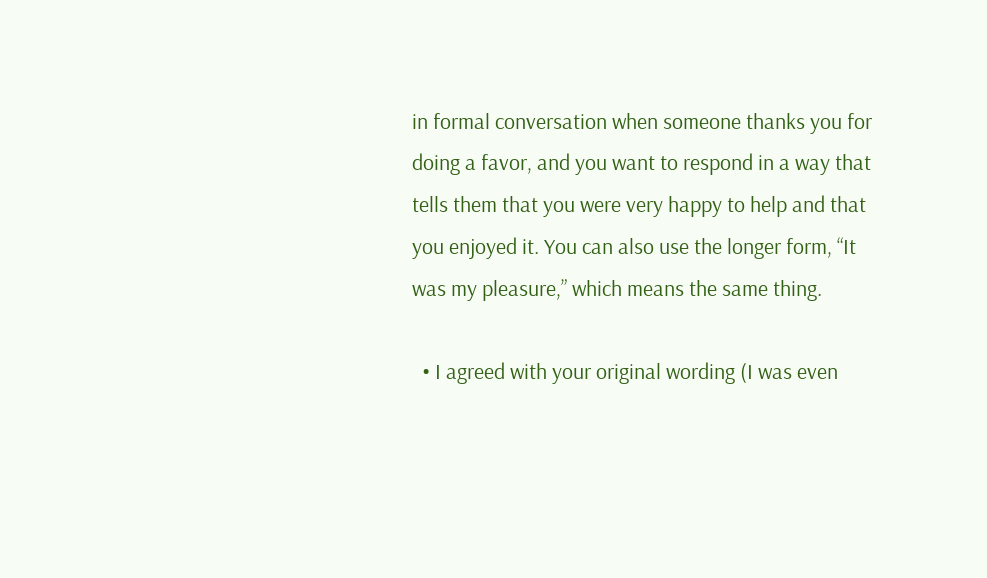in formal conversation when someone thanks you for doing a favor, and you want to respond in a way that tells them that you were very happy to help and that you enjoyed it. You can also use the longer form, “It was my pleasure,” which means the same thing.

  • I agreed with your original wording (I was even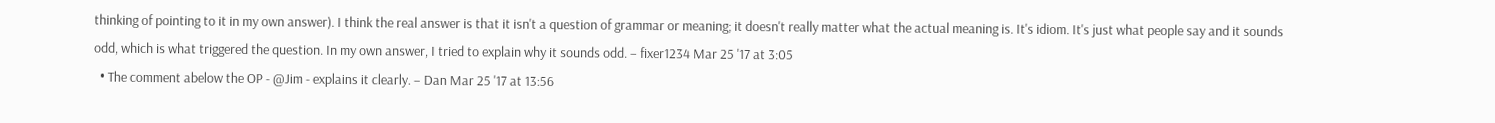thinking of pointing to it in my own answer). I think the real answer is that it isn't a question of grammar or meaning; it doesn't really matter what the actual meaning is. It's idiom. It's just what people say and it sounds odd, which is what triggered the question. In my own answer, I tried to explain why it sounds odd. – fixer1234 Mar 25 '17 at 3:05
  • The comment abelow the OP - @Jim - explains it clearly. – Dan Mar 25 '17 at 13:56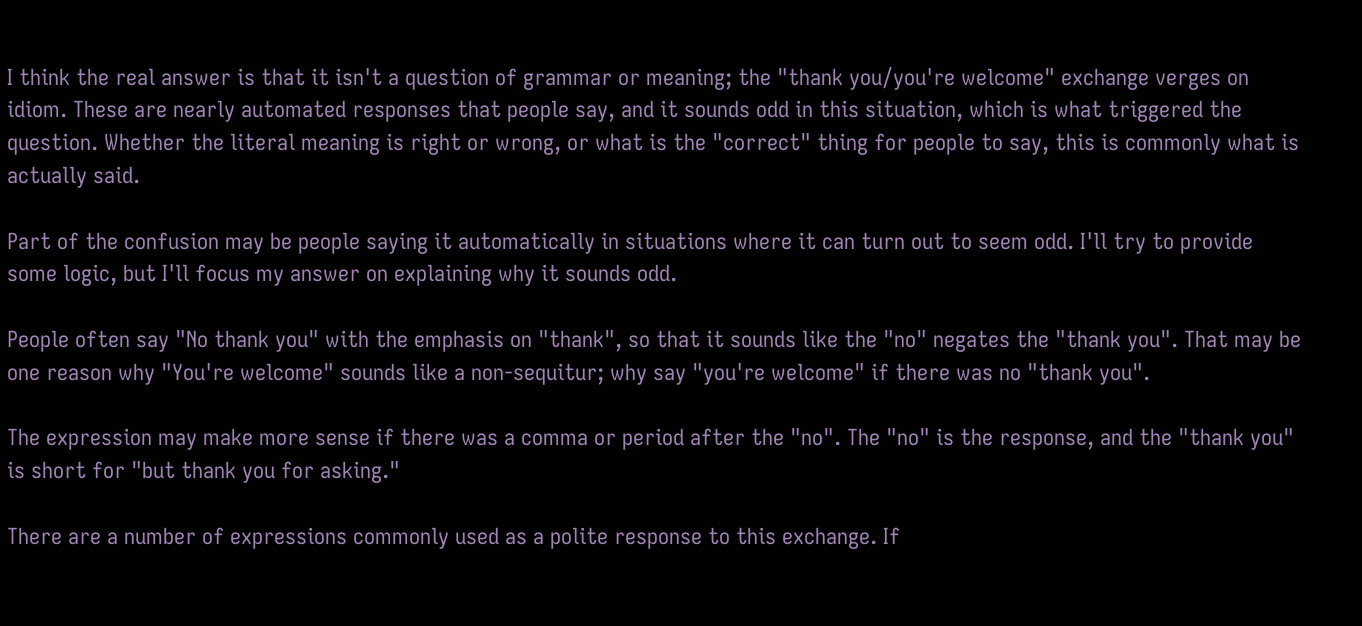I think the real answer is that it isn't a question of grammar or meaning; the "thank you/you're welcome" exchange verges on idiom. These are nearly automated responses that people say, and it sounds odd in this situation, which is what triggered the question. Whether the literal meaning is right or wrong, or what is the "correct" thing for people to say, this is commonly what is actually said.

Part of the confusion may be people saying it automatically in situations where it can turn out to seem odd. I'll try to provide some logic, but I'll focus my answer on explaining why it sounds odd.

People often say "No thank you" with the emphasis on "thank", so that it sounds like the "no" negates the "thank you". That may be one reason why "You're welcome" sounds like a non-sequitur; why say "you're welcome" if there was no "thank you".

The expression may make more sense if there was a comma or period after the "no". The "no" is the response, and the "thank you" is short for "but thank you for asking."

There are a number of expressions commonly used as a polite response to this exchange. If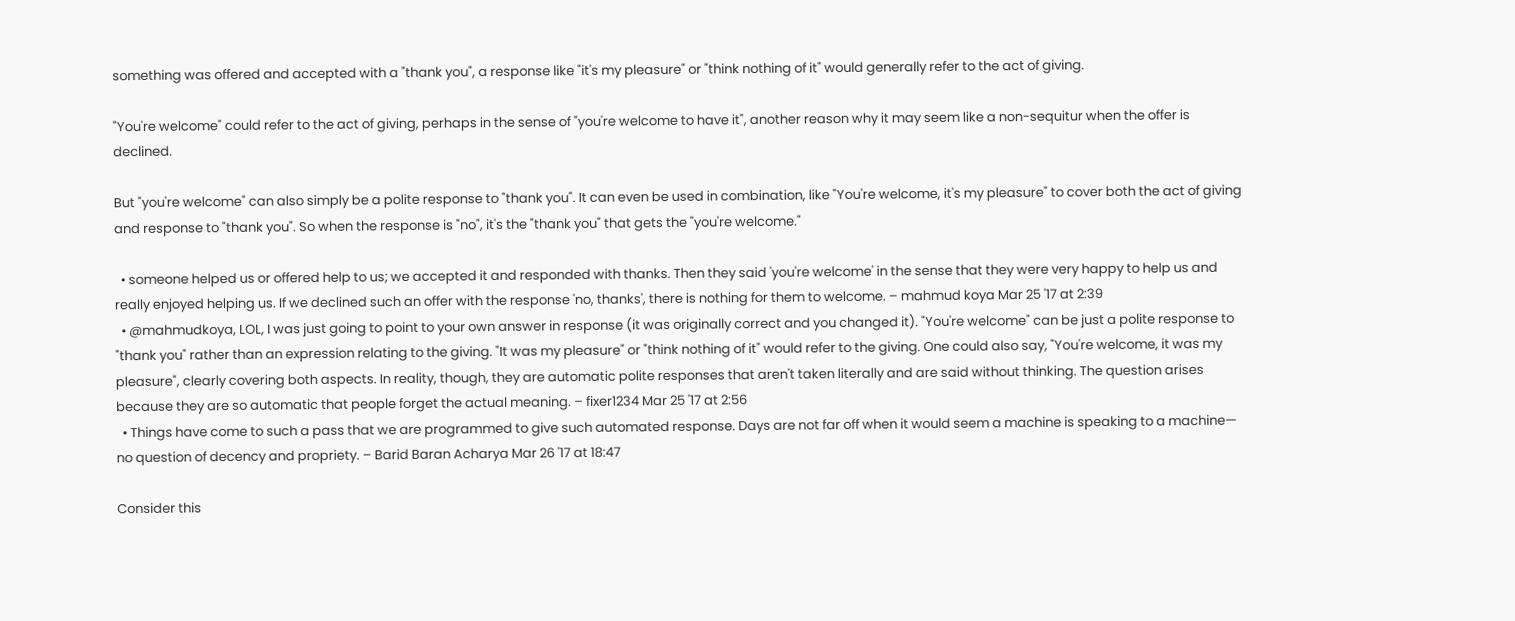something was offered and accepted with a "thank you", a response like "it's my pleasure" or "think nothing of it" would generally refer to the act of giving.

"You're welcome" could refer to the act of giving, perhaps in the sense of "you're welcome to have it", another reason why it may seem like a non-sequitur when the offer is declined.

But "you're welcome" can also simply be a polite response to "thank you". It can even be used in combination, like "You're welcome, it's my pleasure" to cover both the act of giving and response to "thank you". So when the response is "no", it's the "thank you" that gets the "you're welcome."

  • someone helped us or offered help to us; we accepted it and responded with thanks. Then they said 'you're welcome' in the sense that they were very happy to help us and really enjoyed helping us. If we declined such an offer with the response 'no, thanks', there is nothing for them to welcome. – mahmud koya Mar 25 '17 at 2:39
  • @mahmudkoya, LOL, I was just going to point to your own answer in response (it was originally correct and you changed it). "You're welcome" can be just a polite response to "thank you" rather than an expression relating to the giving. "It was my pleasure" or "think nothing of it" would refer to the giving. One could also say, "You're welcome, it was my pleasure", clearly covering both aspects. In reality, though, they are automatic polite responses that aren't taken literally and are said without thinking. The question arises because they are so automatic that people forget the actual meaning. – fixer1234 Mar 25 '17 at 2:56
  • Things have come to such a pass that we are programmed to give such automated response. Days are not far off when it would seem a machine is speaking to a machine— no question of decency and propriety. – Barid Baran Acharya Mar 26 '17 at 18:47

Consider this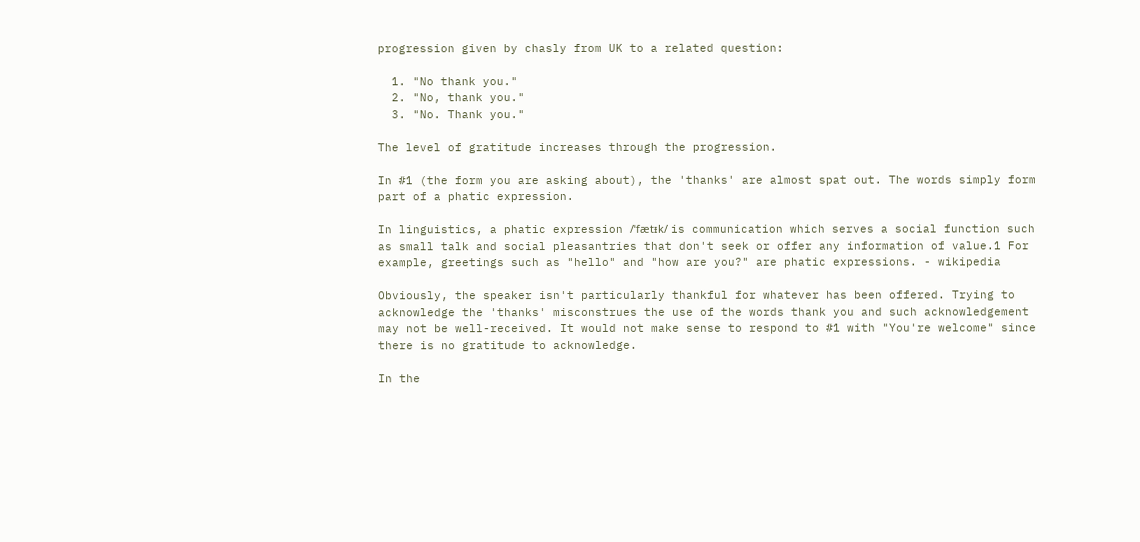progression given by chasly from UK to a related question:

  1. "No thank you."
  2. "No, thank you."
  3. "No. Thank you."

The level of gratitude increases through the progression.

In #1 (the form you are asking about), the 'thanks' are almost spat out. The words simply form part of a phatic expression.

In linguistics, a phatic expression /ˈfætᵻk/ is communication which serves a social function such as small talk and social pleasantries that don't seek or offer any information of value.1 For example, greetings such as "hello" and "how are you?" are phatic expressions. - wikipedia

Obviously, the speaker isn't particularly thankful for whatever has been offered. Trying to acknowledge the 'thanks' misconstrues the use of the words thank you and such acknowledgement may not be well-received. It would not make sense to respond to #1 with "You're welcome" since there is no gratitude to acknowledge.

In the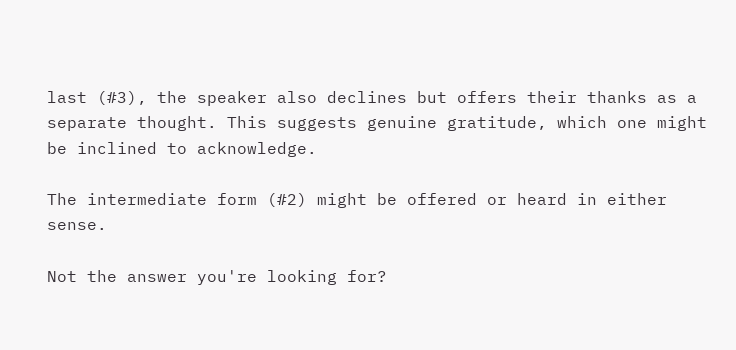last (#3), the speaker also declines but offers their thanks as a separate thought. This suggests genuine gratitude, which one might be inclined to acknowledge.

The intermediate form (#2) might be offered or heard in either sense.

Not the answer you're looking for?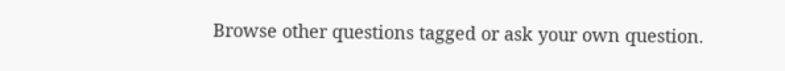Browse other questions tagged or ask your own question.